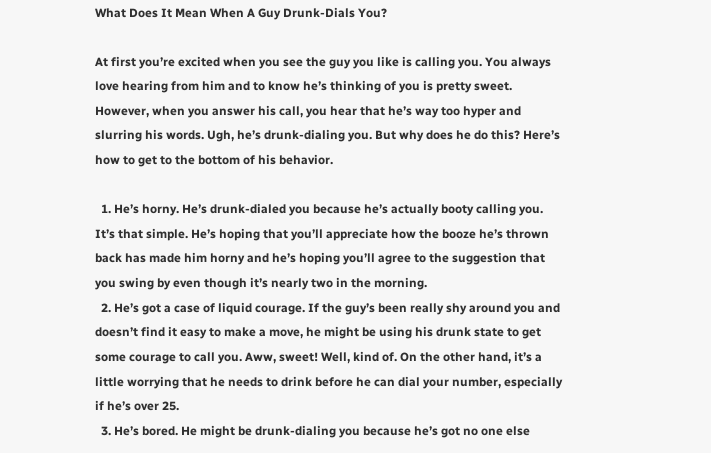What Does It Mean When A Guy Drunk-Dials You?

At first you’re excited when you see the guy you like is calling you. You always love hearing from him and to know he’s thinking of you is pretty sweet. However, when you answer his call, you hear that he’s way too hyper and slurring his words. Ugh, he’s drunk-dialing you. But why does he do this? Here’s how to get to the bottom of his behavior.

  1. He’s horny. He’s drunk-dialed you because he’s actually booty calling you. It’s that simple. He’s hoping that you’ll appreciate how the booze he’s thrown back has made him horny and he’s hoping you’ll agree to the suggestion that you swing by even though it’s nearly two in the morning.
  2. He’s got a case of liquid courage. If the guy’s been really shy around you and doesn’t find it easy to make a move, he might be using his drunk state to get some courage to call you. Aww, sweet! Well, kind of. On the other hand, it’s a little worrying that he needs to drink before he can dial your number, especially if he’s over 25.
  3. He’s bored. He might be drunk-dialing you because he’s got no one else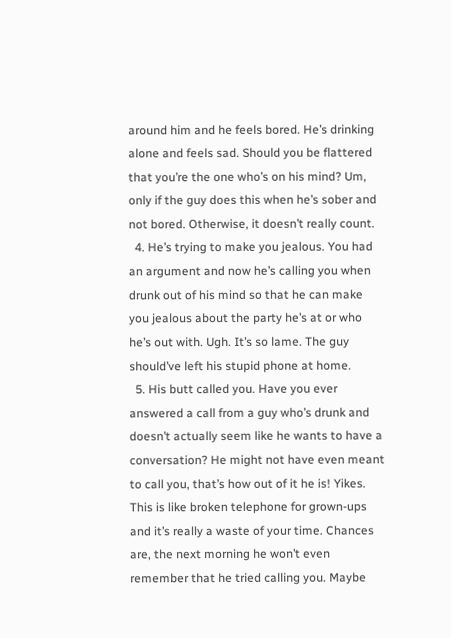around him and he feels bored. He’s drinking alone and feels sad. Should you be flattered that you’re the one who’s on his mind? Um, only if the guy does this when he’s sober and not bored. Otherwise, it doesn’t really count.
  4. He’s trying to make you jealous. You had an argument and now he’s calling you when drunk out of his mind so that he can make you jealous about the party he’s at or who he’s out with. Ugh. It’s so lame. The guy should’ve left his stupid phone at home.
  5. His butt called you. Have you ever answered a call from a guy who’s drunk and doesn’t actually seem like he wants to have a conversation? He might not have even meant to call you, that’s how out of it he is! Yikes. This is like broken telephone for grown-ups and it’s really a waste of your time. Chances are, the next morning he won’t even remember that he tried calling you. Maybe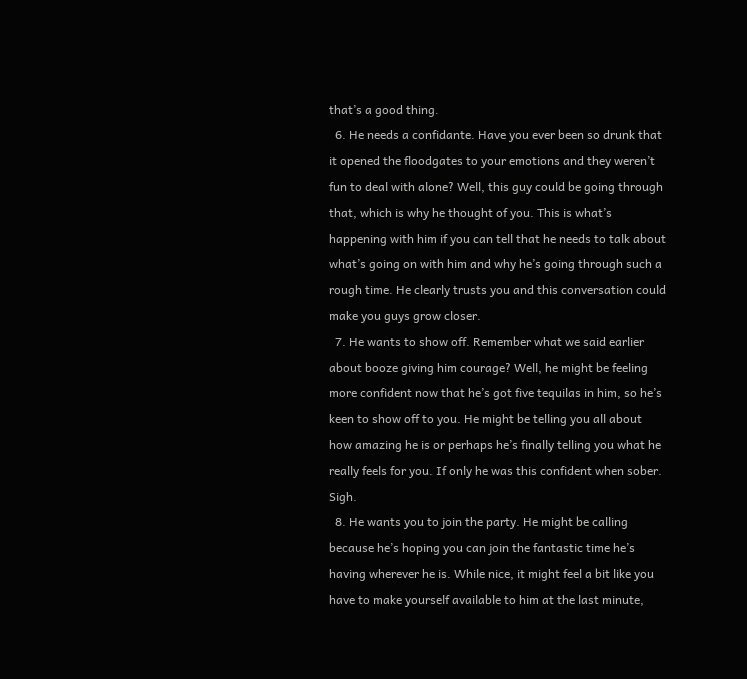that’s a good thing.
  6. He needs a confidante. Have you ever been so drunk that it opened the floodgates to your emotions and they weren’t fun to deal with alone? Well, this guy could be going through that, which is why he thought of you. This is what’s happening with him if you can tell that he needs to talk about what’s going on with him and why he’s going through such a rough time. He clearly trusts you and this conversation could make you guys grow closer.
  7. He wants to show off. Remember what we said earlier about booze giving him courage? Well, he might be feeling more confident now that he’s got five tequilas in him, so he’s keen to show off to you. He might be telling you all about how amazing he is or perhaps he’s finally telling you what he really feels for you. If only he was this confident when sober. Sigh.
  8. He wants you to join the party. He might be calling because he’s hoping you can join the fantastic time he’s having wherever he is. While nice, it might feel a bit like you have to make yourself available to him at the last minute,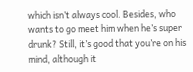which isn’t always cool. Besides, who wants to go meet him when he’s super drunk? Still, it’s good that you’re on his mind, although it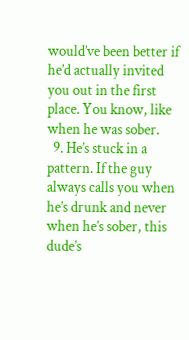would’ve been better if he’d actually invited you out in the first place. You know, like when he was sober.
  9. He’s stuck in a pattern. If the guy always calls you when he’s drunk and never when he’s sober, this dude’s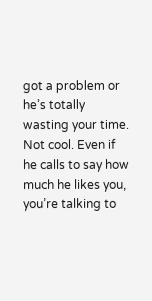got a problem or he’s totally wasting your time. Not cool. Even if he calls to say how much he likes you, you’re talking to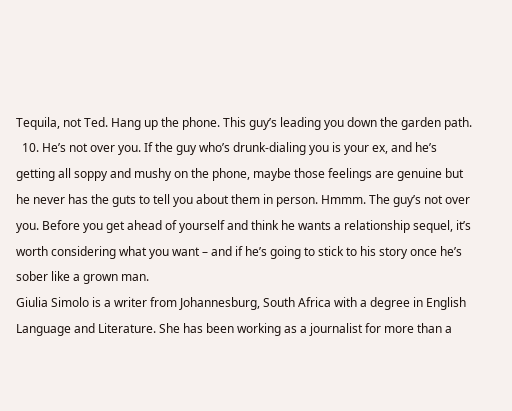Tequila, not Ted. Hang up the phone. This guy’s leading you down the garden path.
  10. He’s not over you. If the guy who’s drunk-dialing you is your ex, and he’s getting all soppy and mushy on the phone, maybe those feelings are genuine but he never has the guts to tell you about them in person. Hmmm. The guy’s not over you. Before you get ahead of yourself and think he wants a relationship sequel, it’s worth considering what you want – and if he’s going to stick to his story once he’s sober like a grown man.
Giulia Simolo is a writer from Johannesburg, South Africa with a degree in English Language and Literature. She has been working as a journalist for more than a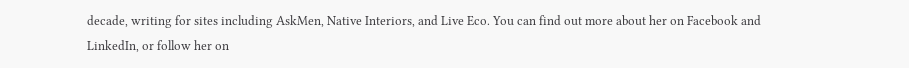decade, writing for sites including AskMen, Native Interiors, and Live Eco. You can find out more about her on Facebook and LinkedIn, or follow her on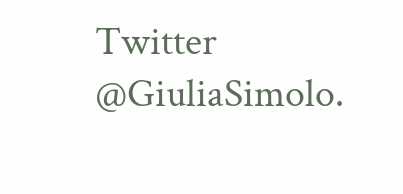Twitter @GiuliaSimolo.